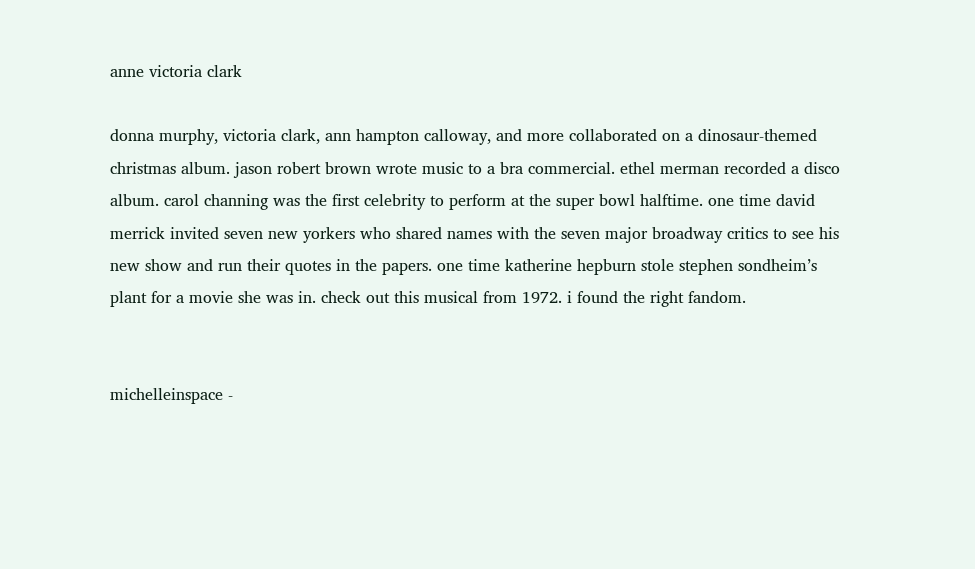anne victoria clark

donna murphy, victoria clark, ann hampton calloway, and more collaborated on a dinosaur-themed christmas album. jason robert brown wrote music to a bra commercial. ethel merman recorded a disco album. carol channing was the first celebrity to perform at the super bowl halftime. one time david merrick invited seven new yorkers who shared names with the seven major broadway critics to see his new show and run their quotes in the papers. one time katherine hepburn stole stephen sondheim’s plant for a movie she was in. check out this musical from 1972. i found the right fandom.


michelleinspace -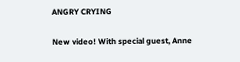ANGRY CRYING

New video! With special guest, Anne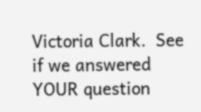Victoria Clark.  See if we answered YOUR question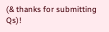(& thanks for submitting Qs)!